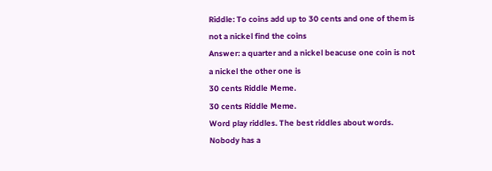Riddle: To coins add up to 30 cents and one of them is not a nickel find the coins
Answer: a quarter and a nickel beacuse one coin is not a nickel the other one is
30 cents Riddle Meme.
30 cents Riddle Meme.
Word play riddles. The best riddles about words. Nobody has a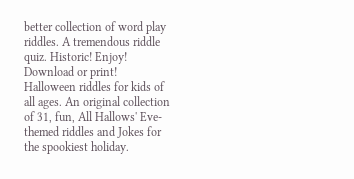better collection of word play riddles. A tremendous riddle quiz. Historic! Enjoy! Download or print!
Halloween riddles for kids of all ages. An original collection of 31, fun, All Hallows' Eve-themed riddles and Jokes for the spookiest holiday.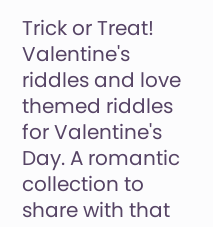Trick or Treat!
Valentine's riddles and love themed riddles for Valentine's Day. A romantic collection to share with that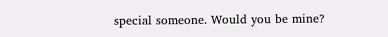special someone. Would you be mine?